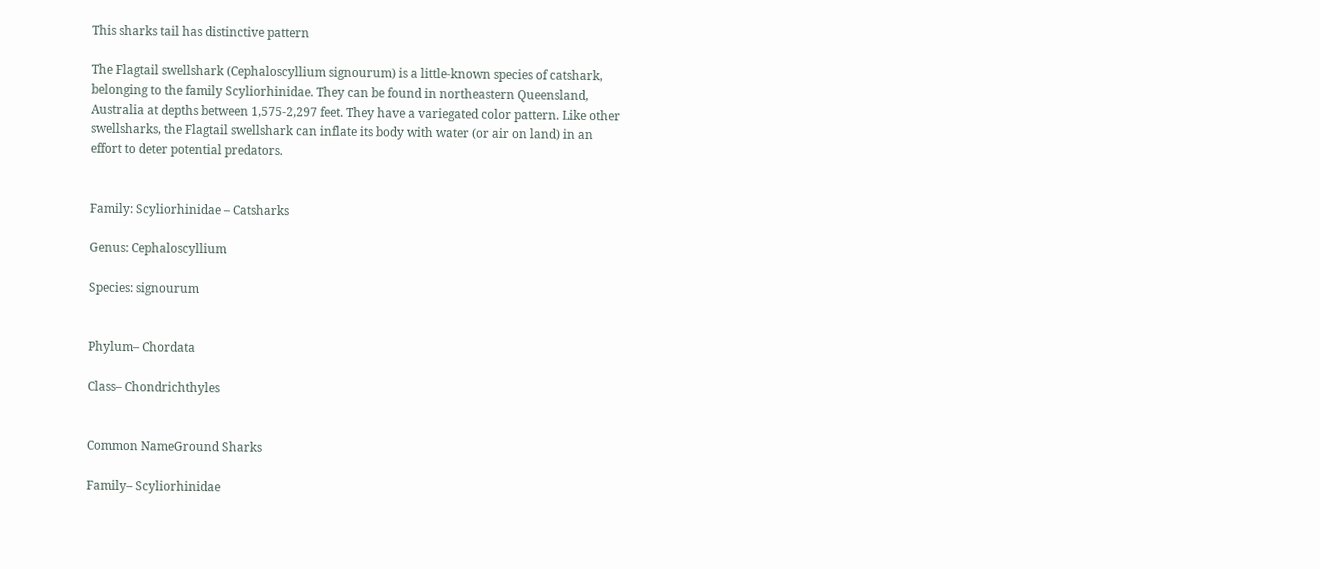This sharks tail has distinctive pattern

The Flagtail swellshark (Cephaloscyllium signourum) is a little-known species of catshark, belonging to the family Scyliorhinidae. They can be found in northeastern Queensland, Australia at depths between 1,575-2,297 feet. They have a variegated color pattern. Like other swellsharks, the Flagtail swellshark can inflate its body with water (or air on land) in an effort to deter potential predators.


Family: Scyliorhinidae – Catsharks

Genus: Cephaloscyllium

Species: signourum


Phylum– Chordata

Class– Chondrichthyles


Common NameGround Sharks

Family– Scyliorhinidae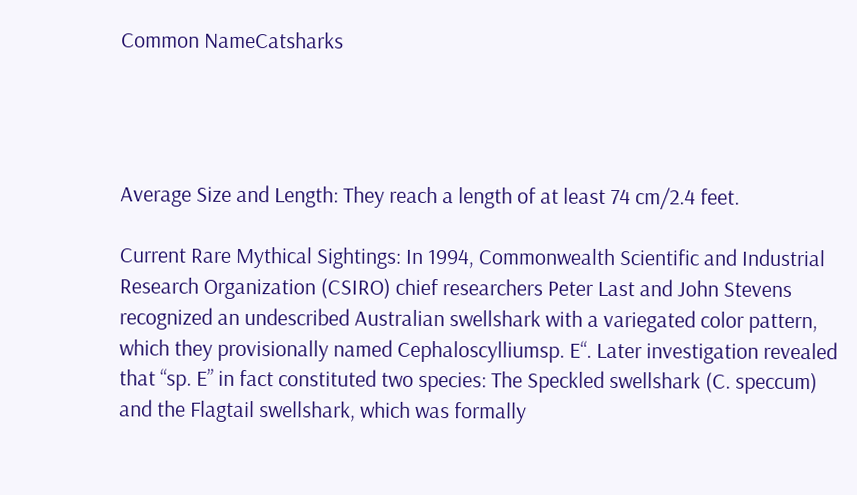Common NameCatsharks




Average Size and Length: They reach a length of at least 74 cm/2.4 feet.

Current Rare Mythical Sightings: In 1994, Commonwealth Scientific and Industrial Research Organization (CSIRO) chief researchers Peter Last and John Stevens recognized an undescribed Australian swellshark with a variegated color pattern, which they provisionally named Cephaloscylliumsp. E“. Later investigation revealed that “sp. E” in fact constituted two species: The Speckled swellshark (C. speccum) and the Flagtail swellshark, which was formally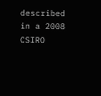described in a 2008 CSIRO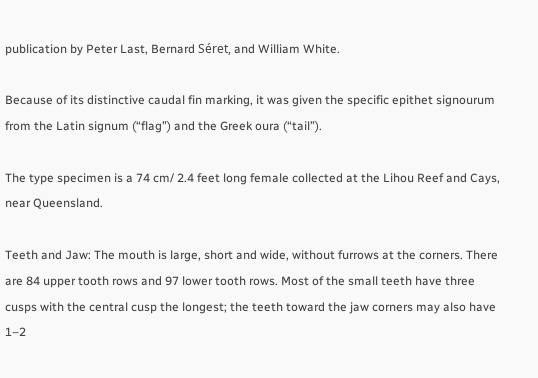publication by Peter Last, Bernard Séret, and William White.

Because of its distinctive caudal fin marking, it was given the specific epithet signourum from the Latin signum (“flag”) and the Greek oura (“tail”).

The type specimen is a 74 cm/ 2.4 feet long female collected at the Lihou Reef and Cays, near Queensland.

Teeth and Jaw: The mouth is large, short and wide, without furrows at the corners. There are 84 upper tooth rows and 97 lower tooth rows. Most of the small teeth have three cusps with the central cusp the longest; the teeth toward the jaw corners may also have 1–2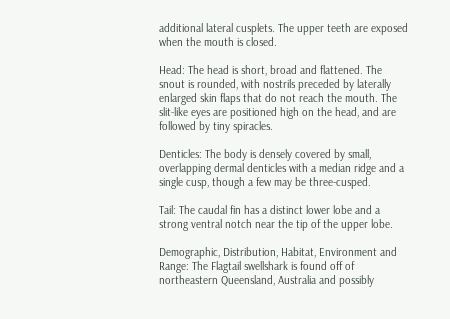additional lateral cusplets. The upper teeth are exposed when the mouth is closed.

Head: The head is short, broad and flattened. The snout is rounded, with nostrils preceded by laterally enlarged skin flaps that do not reach the mouth. The slit-like eyes are positioned high on the head, and are followed by tiny spiracles.

Denticles: The body is densely covered by small, overlapping dermal denticles with a median ridge and a single cusp, though a few may be three-cusped.

Tail: The caudal fin has a distinct lower lobe and a strong ventral notch near the tip of the upper lobe.

Demographic, Distribution, Habitat, Environment and Range: The Flagtail swellshark is found off of northeastern Queensland, Australia and possibly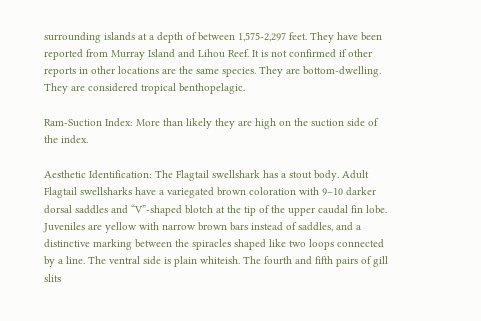surrounding islands at a depth of between 1,575-2,297 feet. They have been reported from Murray Island and Lihou Reef. It is not confirmed if other reports in other locations are the same species. They are bottom-dwelling. They are considered tropical benthopelagic.

Ram-Suction Index: More than likely they are high on the suction side of the index.

Aesthetic Identification: The Flagtail swellshark has a stout body. Adult Flagtail swellsharks have a variegated brown coloration with 9–10 darker dorsal saddles and “V”-shaped blotch at the tip of the upper caudal fin lobe. Juveniles are yellow with narrow brown bars instead of saddles, and a distinctive marking between the spiracles shaped like two loops connected by a line. The ventral side is plain whiteish. The fourth and fifth pairs of gill slits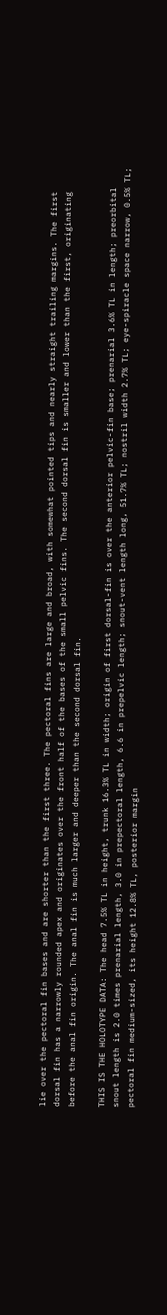lie over the pectoral fin bases and are shorter than the first three. The pectoral fins are large and broad, with somewhat pointed tips and nearly straight trailing margins. The first dorsal fin has a narrowly rounded apex and originates over the front half of the bases of the small pelvic fins. The second dorsal fin is smaller and lower than the first, originating before the anal fin origin. The anal fin is much larger and deeper than the second dorsal fin.

THIS IS THE HOLOTYPE DATA: The head 7.5% TL in height, trunk 16.3% TL in width; origin of first dorsal-fin is over the anterior pelvic-fin base; prenarial 3.6% TL in length; preorbital snout length is 2.0 times prenarial length, 3.0 in prepectoral length, 6.6 in prepelvic length; snout-vent length long, 51.7% TL; nostril width 2.7% TL; eye-spiracle space narrow, 0.5% TL; pectoral fin medium-sized, its height 12.8% TL, posterior margin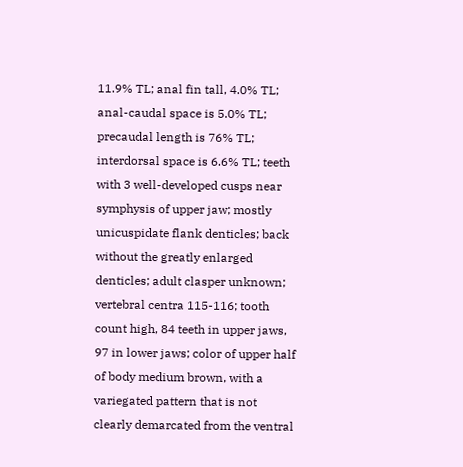11.9% TL; anal fin tall, 4.0% TL; anal-caudal space is 5.0% TL; precaudal length is 76% TL; interdorsal space is 6.6% TL; teeth with 3 well-developed cusps near symphysis of upper jaw; mostly unicuspidate flank denticles; back without the greatly enlarged denticles; adult clasper unknown; vertebral centra 115-116; tooth count high, 84 teeth in upper jaws, 97 in lower jaws; color of upper half of body medium brown, with a variegated pattern that is not clearly demarcated from the ventral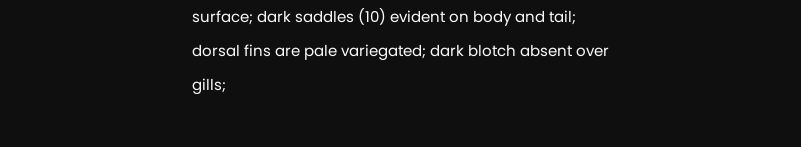surface; dark saddles (10) evident on body and tail; dorsal fins are pale variegated; dark blotch absent over gills;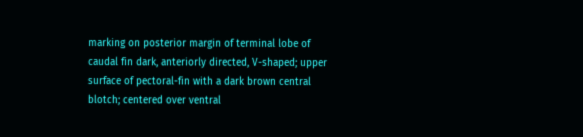marking on posterior margin of terminal lobe of caudal fin dark, anteriorly directed, V-shaped; upper surface of pectoral-fin with a dark brown central blotch; centered over ventral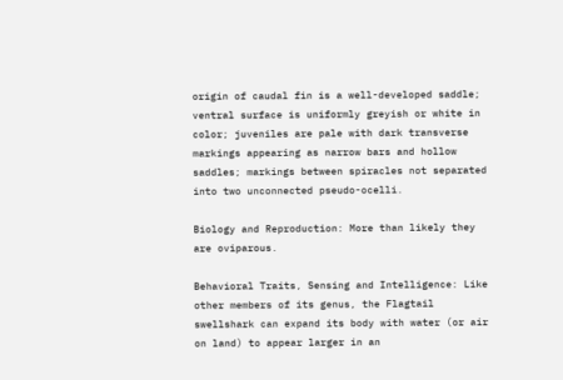origin of caudal fin is a well-developed saddle; ventral surface is uniformly greyish or white in color; juveniles are pale with dark transverse markings appearing as narrow bars and hollow saddles; markings between spiracles not separated into two unconnected pseudo-ocelli.

Biology and Reproduction: More than likely they are oviparous.

Behavioral Traits, Sensing and Intelligence: Like other members of its genus, the Flagtail swellshark can expand its body with water (or air on land) to appear larger in an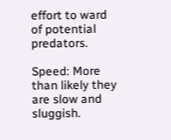effort to ward of potential predators.

Speed: More than likely they are slow and sluggish.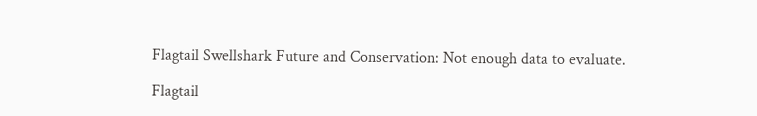Flagtail Swellshark Future and Conservation: Not enough data to evaluate.

Flagtail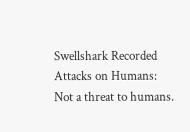Swellshark Recorded Attacks on Humans: Not a threat to humans.